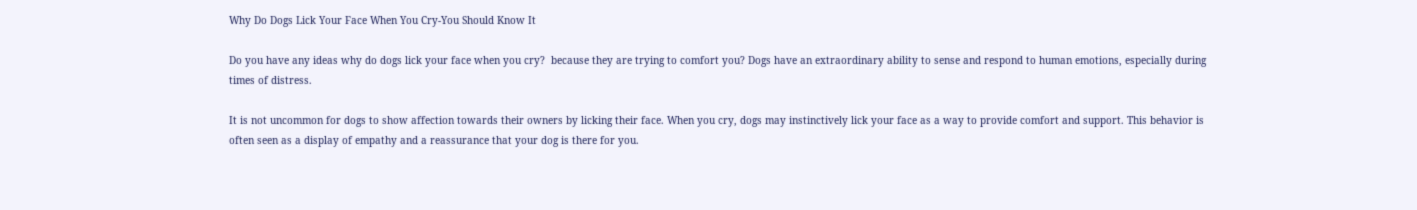Why Do Dogs Lick Your Face When You Cry-You Should Know It

Do you have any ideas why do dogs lick your face when you cry?  because they are trying to comfort you? Dogs have an extraordinary ability to sense and respond to human emotions, especially during times of distress.

It is not uncommon for dogs to show affection towards their owners by licking their face. When you cry, dogs may instinctively lick your face as a way to provide comfort and support. This behavior is often seen as a display of empathy and a reassurance that your dog is there for you.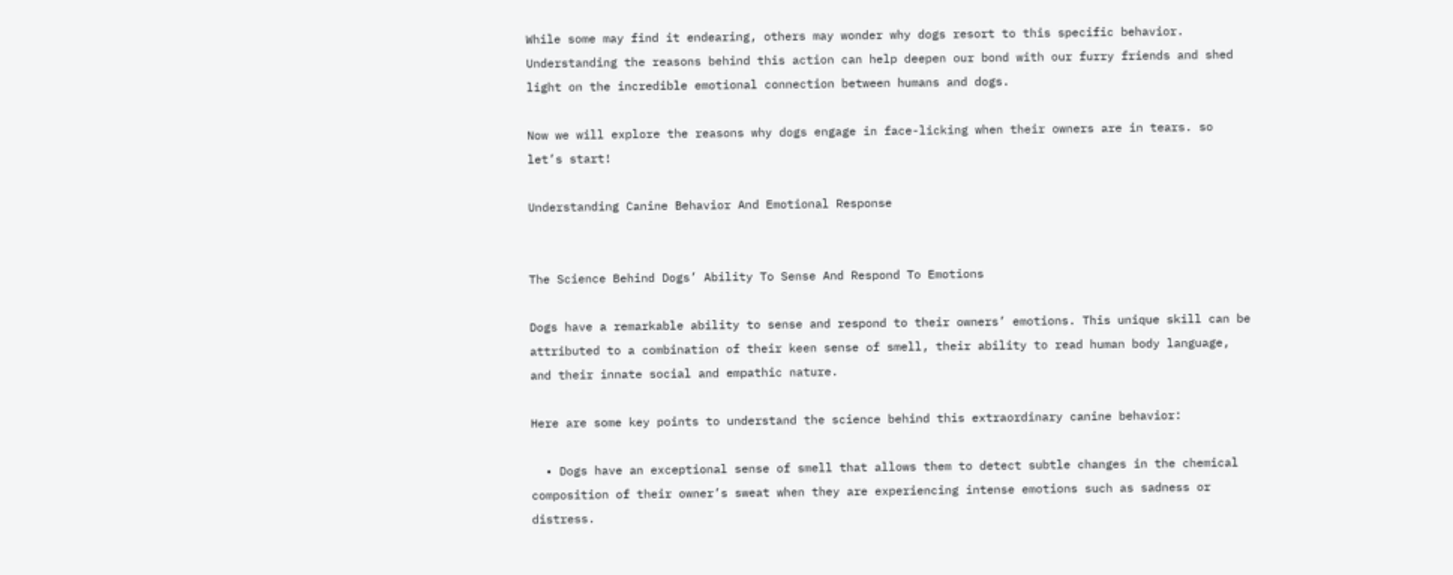While some may find it endearing, others may wonder why dogs resort to this specific behavior. Understanding the reasons behind this action can help deepen our bond with our furry friends and shed light on the incredible emotional connection between humans and dogs.

Now we will explore the reasons why dogs engage in face-licking when their owners are in tears. so let’s start!

Understanding Canine Behavior And Emotional Response


The Science Behind Dogs’ Ability To Sense And Respond To Emotions

Dogs have a remarkable ability to sense and respond to their owners’ emotions. This unique skill can be attributed to a combination of their keen sense of smell, their ability to read human body language, and their innate social and empathic nature.

Here are some key points to understand the science behind this extraordinary canine behavior:

  • Dogs have an exceptional sense of smell that allows them to detect subtle changes in the chemical composition of their owner’s sweat when they are experiencing intense emotions such as sadness or distress.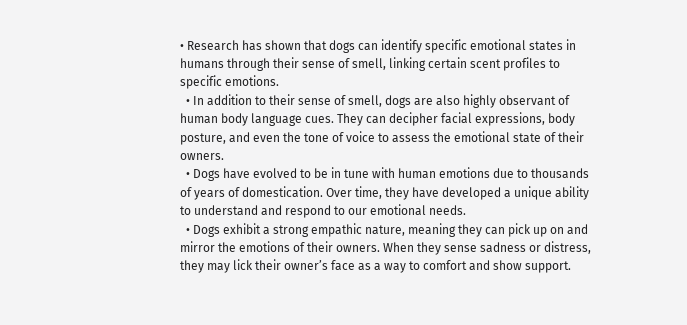• Research has shown that dogs can identify specific emotional states in humans through their sense of smell, linking certain scent profiles to specific emotions.
  • In addition to their sense of smell, dogs are also highly observant of human body language cues. They can decipher facial expressions, body posture, and even the tone of voice to assess the emotional state of their owners.
  • Dogs have evolved to be in tune with human emotions due to thousands of years of domestication. Over time, they have developed a unique ability to understand and respond to our emotional needs.
  • Dogs exhibit a strong empathic nature, meaning they can pick up on and mirror the emotions of their owners. When they sense sadness or distress, they may lick their owner’s face as a way to comfort and show support.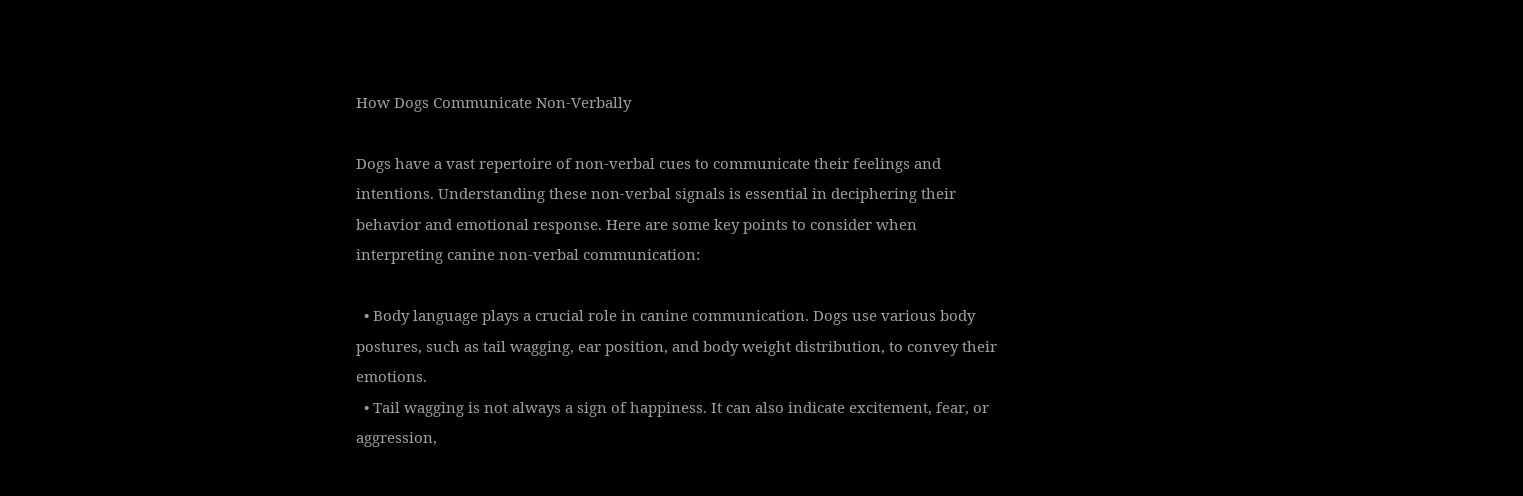How Dogs Communicate Non-Verbally

Dogs have a vast repertoire of non-verbal cues to communicate their feelings and intentions. Understanding these non-verbal signals is essential in deciphering their behavior and emotional response. Here are some key points to consider when interpreting canine non-verbal communication:

  • Body language plays a crucial role in canine communication. Dogs use various body postures, such as tail wagging, ear position, and body weight distribution, to convey their emotions.
  • Tail wagging is not always a sign of happiness. It can also indicate excitement, fear, or aggression,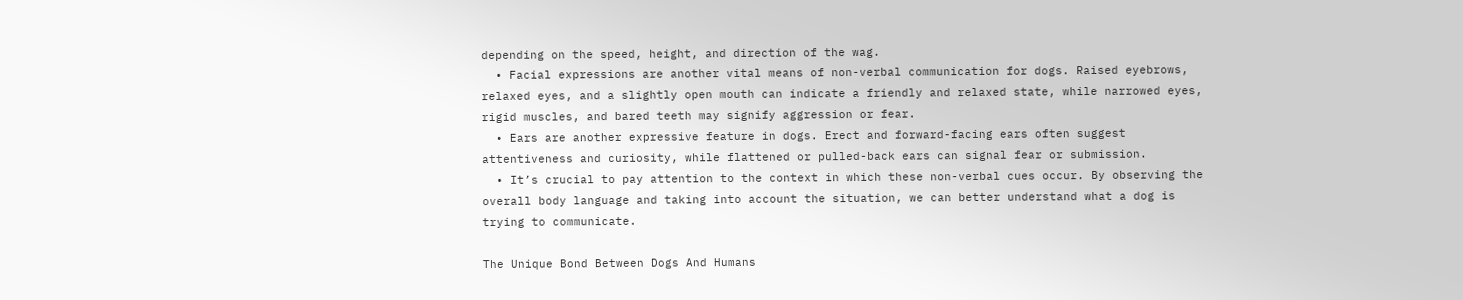depending on the speed, height, and direction of the wag.
  • Facial expressions are another vital means of non-verbal communication for dogs. Raised eyebrows, relaxed eyes, and a slightly open mouth can indicate a friendly and relaxed state, while narrowed eyes, rigid muscles, and bared teeth may signify aggression or fear.
  • Ears are another expressive feature in dogs. Erect and forward-facing ears often suggest attentiveness and curiosity, while flattened or pulled-back ears can signal fear or submission.
  • It’s crucial to pay attention to the context in which these non-verbal cues occur. By observing the overall body language and taking into account the situation, we can better understand what a dog is trying to communicate.

The Unique Bond Between Dogs And Humans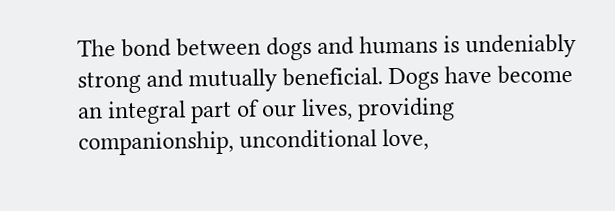The bond between dogs and humans is undeniably strong and mutually beneficial. Dogs have become an integral part of our lives, providing companionship, unconditional love,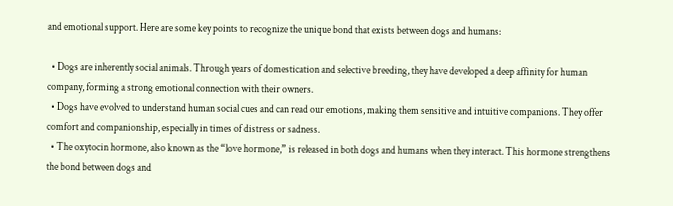and emotional support. Here are some key points to recognize the unique bond that exists between dogs and humans:

  • Dogs are inherently social animals. Through years of domestication and selective breeding, they have developed a deep affinity for human company, forming a strong emotional connection with their owners.
  • Dogs have evolved to understand human social cues and can read our emotions, making them sensitive and intuitive companions. They offer comfort and companionship, especially in times of distress or sadness.
  • The oxytocin hormone, also known as the “love hormone,” is released in both dogs and humans when they interact. This hormone strengthens the bond between dogs and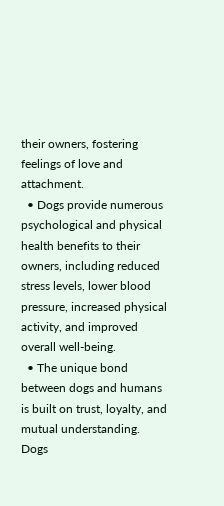their owners, fostering feelings of love and attachment.
  • Dogs provide numerous psychological and physical health benefits to their owners, including reduced stress levels, lower blood pressure, increased physical activity, and improved overall well-being.
  • The unique bond between dogs and humans is built on trust, loyalty, and mutual understanding. Dogs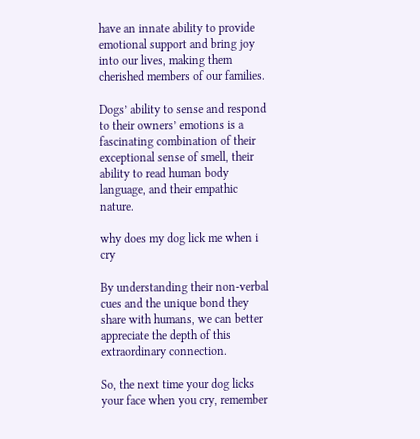have an innate ability to provide emotional support and bring joy into our lives, making them cherished members of our families.

Dogs’ ability to sense and respond to their owners’ emotions is a fascinating combination of their exceptional sense of smell, their ability to read human body language, and their empathic nature.

why does my dog lick me when i cry

By understanding their non-verbal cues and the unique bond they share with humans, we can better appreciate the depth of this extraordinary connection.

So, the next time your dog licks your face when you cry, remember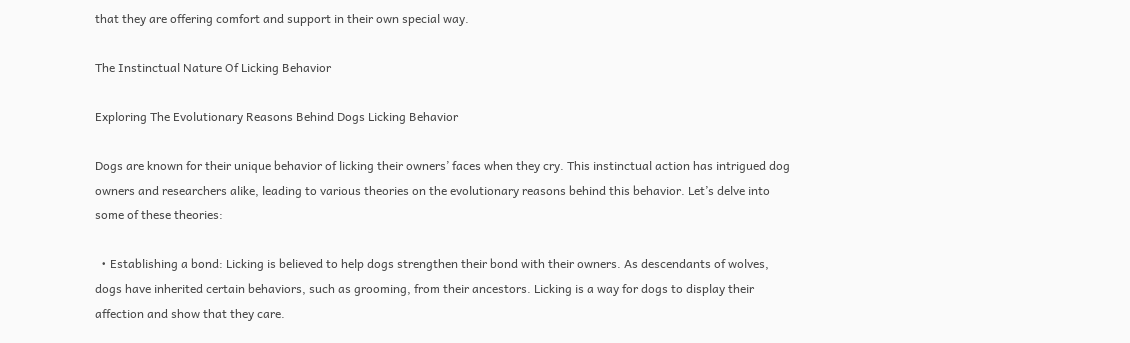that they are offering comfort and support in their own special way.

The Instinctual Nature Of Licking Behavior

Exploring The Evolutionary Reasons Behind Dogs Licking Behavior

Dogs are known for their unique behavior of licking their owners’ faces when they cry. This instinctual action has intrigued dog owners and researchers alike, leading to various theories on the evolutionary reasons behind this behavior. Let’s delve into some of these theories:

  • Establishing a bond: Licking is believed to help dogs strengthen their bond with their owners. As descendants of wolves, dogs have inherited certain behaviors, such as grooming, from their ancestors. Licking is a way for dogs to display their affection and show that they care.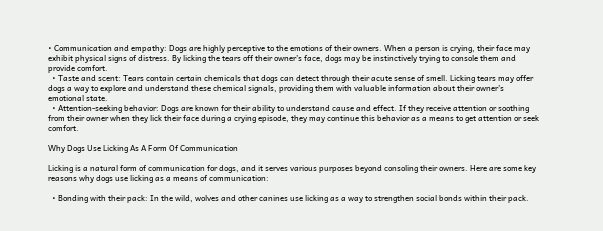• Communication and empathy: Dogs are highly perceptive to the emotions of their owners. When a person is crying, their face may exhibit physical signs of distress. By licking the tears off their owner’s face, dogs may be instinctively trying to console them and provide comfort.
  • Taste and scent: Tears contain certain chemicals that dogs can detect through their acute sense of smell. Licking tears may offer dogs a way to explore and understand these chemical signals, providing them with valuable information about their owner’s emotional state.
  • Attention-seeking behavior: Dogs are known for their ability to understand cause and effect. If they receive attention or soothing from their owner when they lick their face during a crying episode, they may continue this behavior as a means to get attention or seek comfort.

Why Dogs Use Licking As A Form Of Communication

Licking is a natural form of communication for dogs, and it serves various purposes beyond consoling their owners. Here are some key reasons why dogs use licking as a means of communication:

  • Bonding with their pack: In the wild, wolves and other canines use licking as a way to strengthen social bonds within their pack.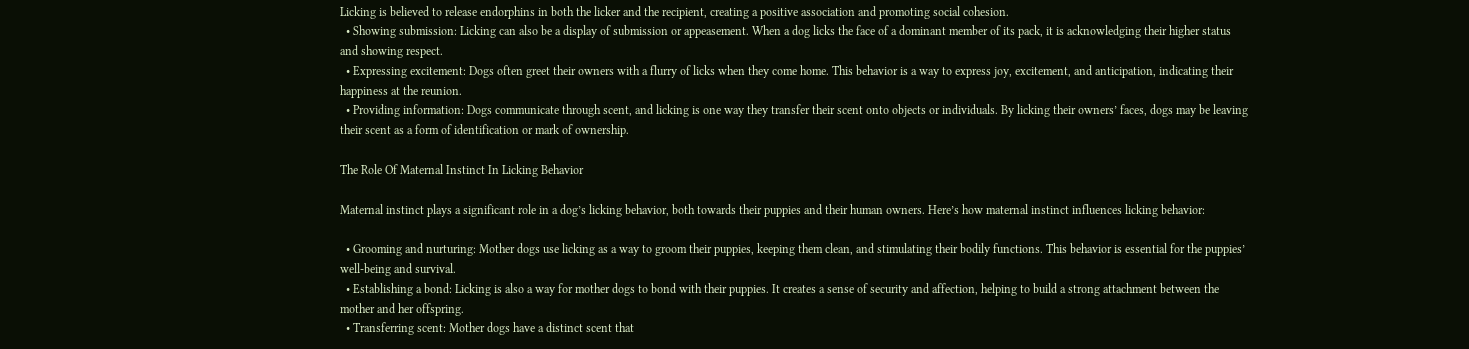Licking is believed to release endorphins in both the licker and the recipient, creating a positive association and promoting social cohesion.
  • Showing submission: Licking can also be a display of submission or appeasement. When a dog licks the face of a dominant member of its pack, it is acknowledging their higher status and showing respect.
  • Expressing excitement: Dogs often greet their owners with a flurry of licks when they come home. This behavior is a way to express joy, excitement, and anticipation, indicating their happiness at the reunion.
  • Providing information: Dogs communicate through scent, and licking is one way they transfer their scent onto objects or individuals. By licking their owners’ faces, dogs may be leaving their scent as a form of identification or mark of ownership.

The Role Of Maternal Instinct In Licking Behavior

Maternal instinct plays a significant role in a dog’s licking behavior, both towards their puppies and their human owners. Here’s how maternal instinct influences licking behavior:

  • Grooming and nurturing: Mother dogs use licking as a way to groom their puppies, keeping them clean, and stimulating their bodily functions. This behavior is essential for the puppies’ well-being and survival.
  • Establishing a bond: Licking is also a way for mother dogs to bond with their puppies. It creates a sense of security and affection, helping to build a strong attachment between the mother and her offspring.
  • Transferring scent: Mother dogs have a distinct scent that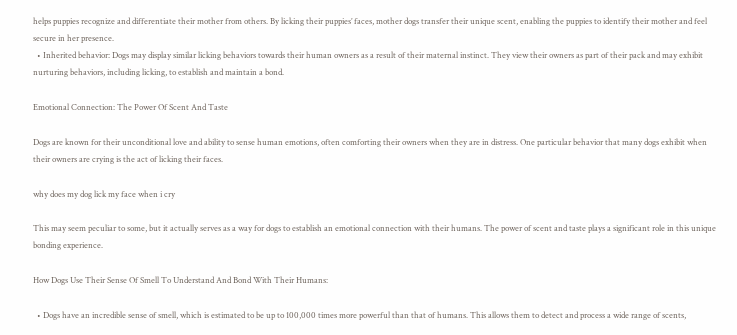helps puppies recognize and differentiate their mother from others. By licking their puppies’ faces, mother dogs transfer their unique scent, enabling the puppies to identify their mother and feel secure in her presence.
  • Inherited behavior: Dogs may display similar licking behaviors towards their human owners as a result of their maternal instinct. They view their owners as part of their pack and may exhibit nurturing behaviors, including licking, to establish and maintain a bond.

Emotional Connection: The Power Of Scent And Taste

Dogs are known for their unconditional love and ability to sense human emotions, often comforting their owners when they are in distress. One particular behavior that many dogs exhibit when their owners are crying is the act of licking their faces.

why does my dog lick my face when i cry

This may seem peculiar to some, but it actually serves as a way for dogs to establish an emotional connection with their humans. The power of scent and taste plays a significant role in this unique bonding experience.

How Dogs Use Their Sense Of Smell To Understand And Bond With Their Humans:

  • Dogs have an incredible sense of smell, which is estimated to be up to 100,000 times more powerful than that of humans. This allows them to detect and process a wide range of scents,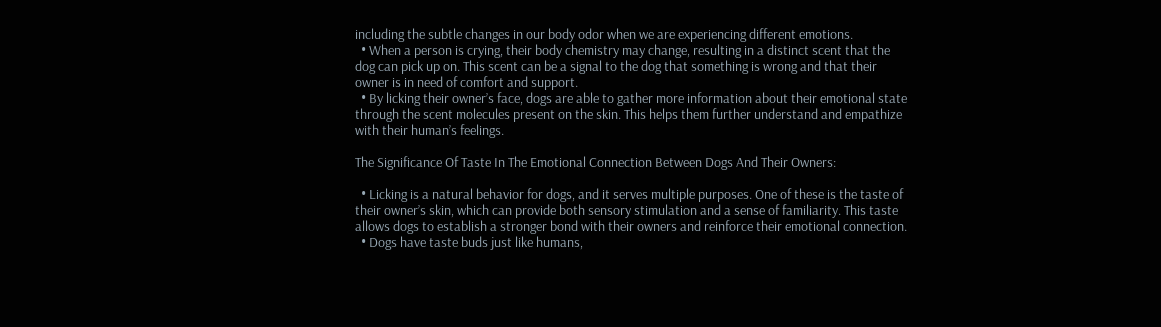including the subtle changes in our body odor when we are experiencing different emotions.
  • When a person is crying, their body chemistry may change, resulting in a distinct scent that the dog can pick up on. This scent can be a signal to the dog that something is wrong and that their owner is in need of comfort and support.
  • By licking their owner’s face, dogs are able to gather more information about their emotional state through the scent molecules present on the skin. This helps them further understand and empathize with their human’s feelings.

The Significance Of Taste In The Emotional Connection Between Dogs And Their Owners:

  • Licking is a natural behavior for dogs, and it serves multiple purposes. One of these is the taste of their owner’s skin, which can provide both sensory stimulation and a sense of familiarity. This taste allows dogs to establish a stronger bond with their owners and reinforce their emotional connection.
  • Dogs have taste buds just like humans,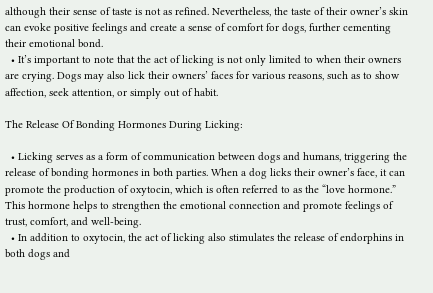although their sense of taste is not as refined. Nevertheless, the taste of their owner’s skin can evoke positive feelings and create a sense of comfort for dogs, further cementing their emotional bond.
  • It’s important to note that the act of licking is not only limited to when their owners are crying. Dogs may also lick their owners’ faces for various reasons, such as to show affection, seek attention, or simply out of habit.

The Release Of Bonding Hormones During Licking:

  • Licking serves as a form of communication between dogs and humans, triggering the release of bonding hormones in both parties. When a dog licks their owner’s face, it can promote the production of oxytocin, which is often referred to as the “love hormone.” This hormone helps to strengthen the emotional connection and promote feelings of trust, comfort, and well-being.
  • In addition to oxytocin, the act of licking also stimulates the release of endorphins in both dogs and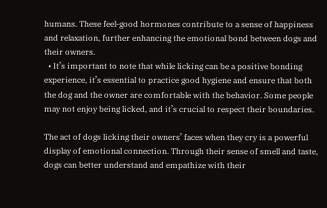humans. These feel-good hormones contribute to a sense of happiness and relaxation, further enhancing the emotional bond between dogs and their owners.
  • It’s important to note that while licking can be a positive bonding experience, it’s essential to practice good hygiene and ensure that both the dog and the owner are comfortable with the behavior. Some people may not enjoy being licked, and it’s crucial to respect their boundaries.

The act of dogs licking their owners’ faces when they cry is a powerful display of emotional connection. Through their sense of smell and taste, dogs can better understand and empathize with their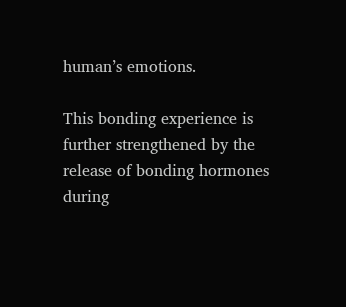human’s emotions.

This bonding experience is further strengthened by the release of bonding hormones during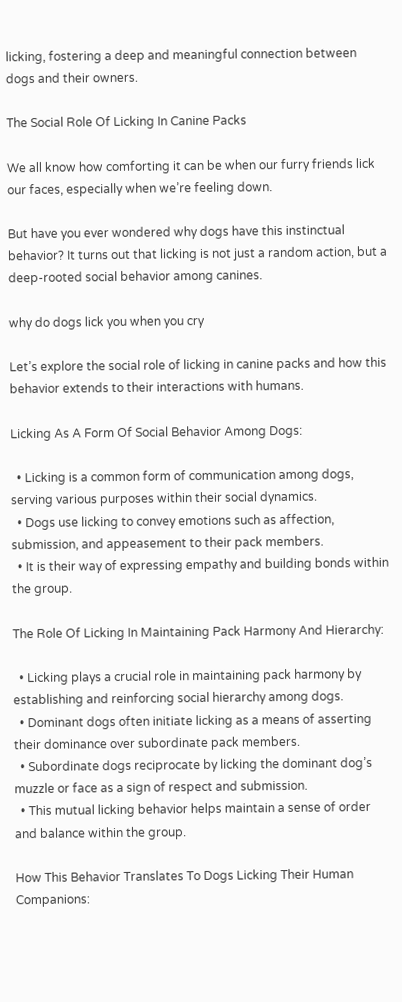licking, fostering a deep and meaningful connection between dogs and their owners.

The Social Role Of Licking In Canine Packs

We all know how comforting it can be when our furry friends lick our faces, especially when we’re feeling down.

But have you ever wondered why dogs have this instinctual behavior? It turns out that licking is not just a random action, but a deep-rooted social behavior among canines.

why do dogs lick you when you cry

Let’s explore the social role of licking in canine packs and how this behavior extends to their interactions with humans.

Licking As A Form Of Social Behavior Among Dogs:

  • Licking is a common form of communication among dogs, serving various purposes within their social dynamics.
  • Dogs use licking to convey emotions such as affection, submission, and appeasement to their pack members.
  • It is their way of expressing empathy and building bonds within the group.

The Role Of Licking In Maintaining Pack Harmony And Hierarchy:

  • Licking plays a crucial role in maintaining pack harmony by establishing and reinforcing social hierarchy among dogs.
  • Dominant dogs often initiate licking as a means of asserting their dominance over subordinate pack members.
  • Subordinate dogs reciprocate by licking the dominant dog’s muzzle or face as a sign of respect and submission.
  • This mutual licking behavior helps maintain a sense of order and balance within the group.

How This Behavior Translates To Dogs Licking Their Human Companions: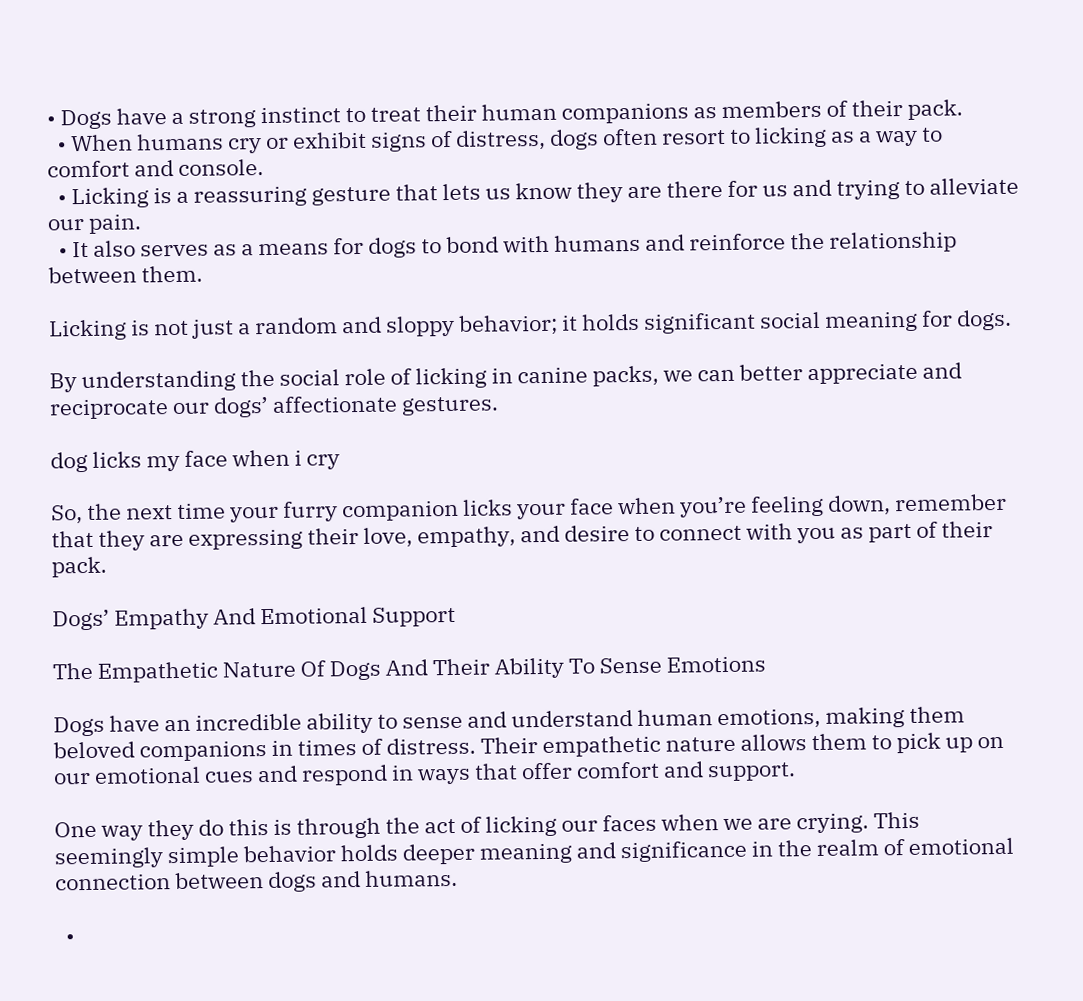• Dogs have a strong instinct to treat their human companions as members of their pack.
  • When humans cry or exhibit signs of distress, dogs often resort to licking as a way to comfort and console.
  • Licking is a reassuring gesture that lets us know they are there for us and trying to alleviate our pain.
  • It also serves as a means for dogs to bond with humans and reinforce the relationship between them.

Licking is not just a random and sloppy behavior; it holds significant social meaning for dogs.

By understanding the social role of licking in canine packs, we can better appreciate and reciprocate our dogs’ affectionate gestures.

dog licks my face when i cry

So, the next time your furry companion licks your face when you’re feeling down, remember that they are expressing their love, empathy, and desire to connect with you as part of their pack.

Dogs’ Empathy And Emotional Support

The Empathetic Nature Of Dogs And Their Ability To Sense Emotions

Dogs have an incredible ability to sense and understand human emotions, making them beloved companions in times of distress. Their empathetic nature allows them to pick up on our emotional cues and respond in ways that offer comfort and support.

One way they do this is through the act of licking our faces when we are crying. This seemingly simple behavior holds deeper meaning and significance in the realm of emotional connection between dogs and humans.

  •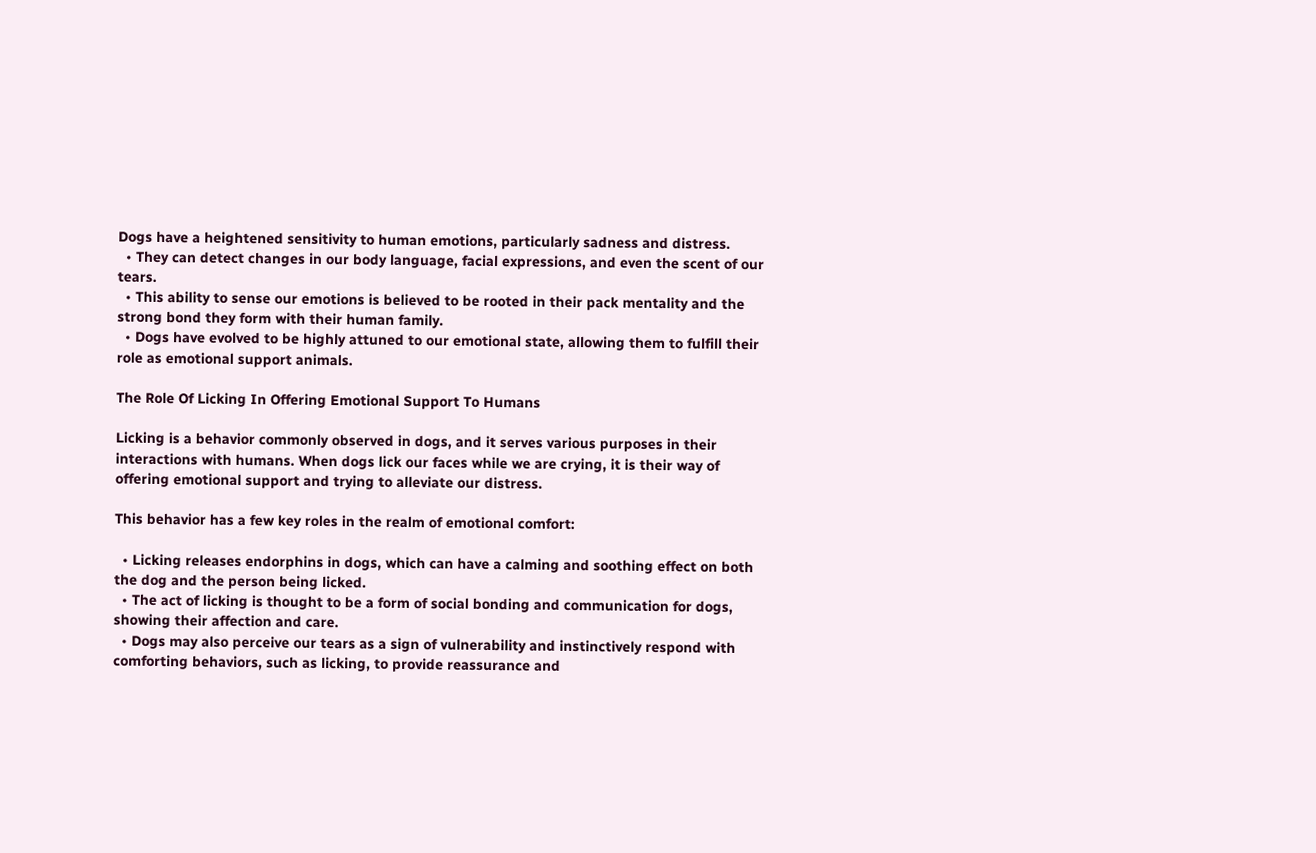Dogs have a heightened sensitivity to human emotions, particularly sadness and distress.
  • They can detect changes in our body language, facial expressions, and even the scent of our tears.
  • This ability to sense our emotions is believed to be rooted in their pack mentality and the strong bond they form with their human family.
  • Dogs have evolved to be highly attuned to our emotional state, allowing them to fulfill their role as emotional support animals.

The Role Of Licking In Offering Emotional Support To Humans

Licking is a behavior commonly observed in dogs, and it serves various purposes in their interactions with humans. When dogs lick our faces while we are crying, it is their way of offering emotional support and trying to alleviate our distress.

This behavior has a few key roles in the realm of emotional comfort:

  • Licking releases endorphins in dogs, which can have a calming and soothing effect on both the dog and the person being licked.
  • The act of licking is thought to be a form of social bonding and communication for dogs, showing their affection and care.
  • Dogs may also perceive our tears as a sign of vulnerability and instinctively respond with comforting behaviors, such as licking, to provide reassurance and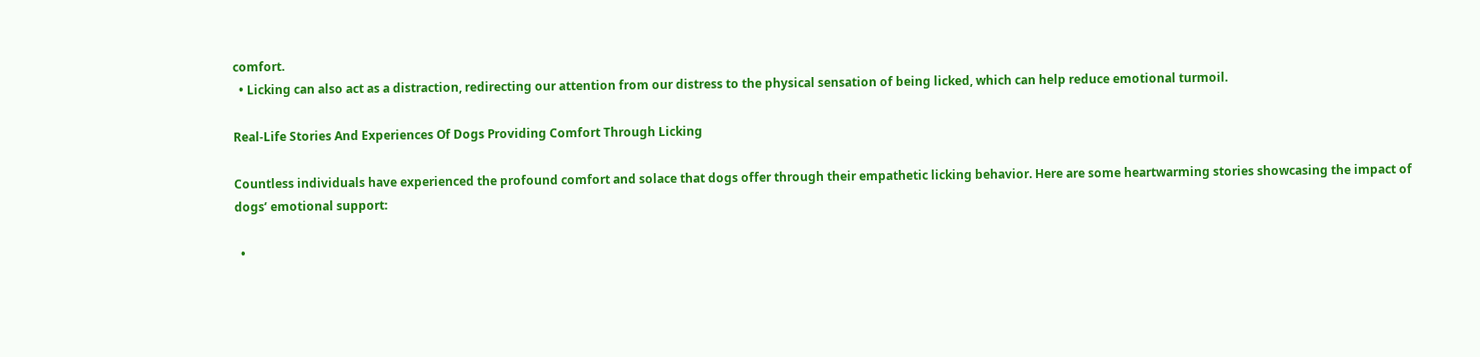comfort.
  • Licking can also act as a distraction, redirecting our attention from our distress to the physical sensation of being licked, which can help reduce emotional turmoil.

Real-Life Stories And Experiences Of Dogs Providing Comfort Through Licking

Countless individuals have experienced the profound comfort and solace that dogs offer through their empathetic licking behavior. Here are some heartwarming stories showcasing the impact of dogs’ emotional support:

  •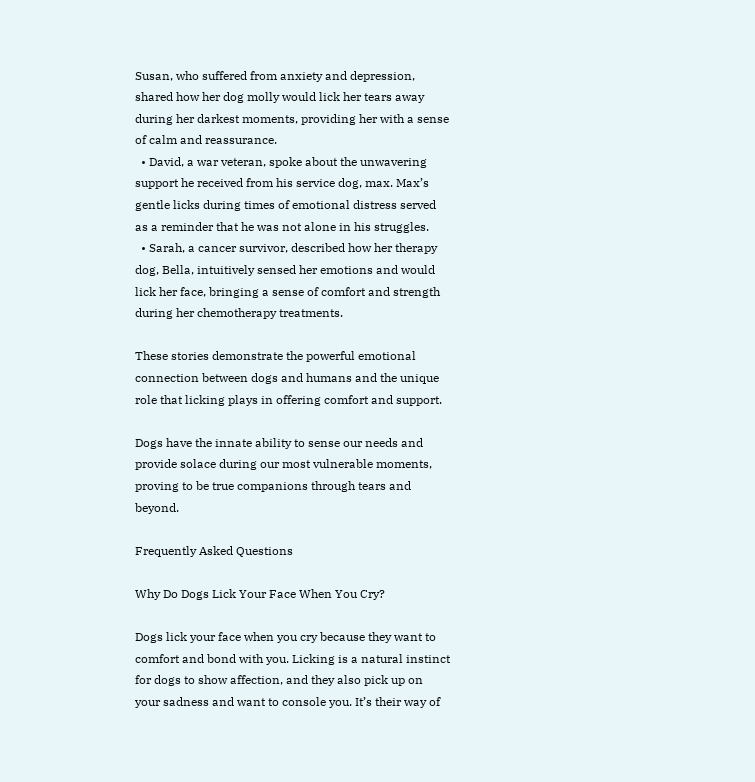Susan, who suffered from anxiety and depression, shared how her dog molly would lick her tears away during her darkest moments, providing her with a sense of calm and reassurance.
  • David, a war veteran, spoke about the unwavering support he received from his service dog, max. Max’s gentle licks during times of emotional distress served as a reminder that he was not alone in his struggles.
  • Sarah, a cancer survivor, described how her therapy dog, Bella, intuitively sensed her emotions and would lick her face, bringing a sense of comfort and strength during her chemotherapy treatments.

These stories demonstrate the powerful emotional connection between dogs and humans and the unique role that licking plays in offering comfort and support.

Dogs have the innate ability to sense our needs and provide solace during our most vulnerable moments, proving to be true companions through tears and beyond.

Frequently Asked Questions

Why Do Dogs Lick Your Face When You Cry?

Dogs lick your face when you cry because they want to comfort and bond with you. Licking is a natural instinct for dogs to show affection, and they also pick up on your sadness and want to console you. It’s their way of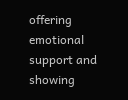offering emotional support and showing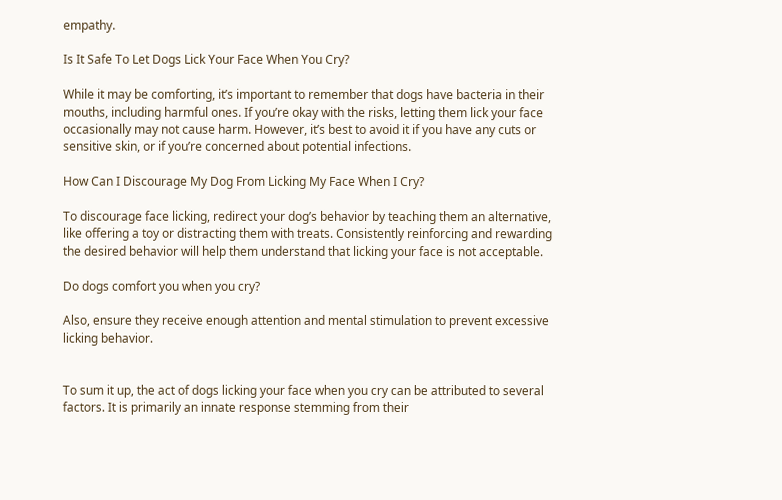empathy.

Is It Safe To Let Dogs Lick Your Face When You Cry?

While it may be comforting, it’s important to remember that dogs have bacteria in their mouths, including harmful ones. If you’re okay with the risks, letting them lick your face occasionally may not cause harm. However, it’s best to avoid it if you have any cuts or sensitive skin, or if you’re concerned about potential infections.

How Can I Discourage My Dog From Licking My Face When I Cry?

To discourage face licking, redirect your dog’s behavior by teaching them an alternative, like offering a toy or distracting them with treats. Consistently reinforcing and rewarding the desired behavior will help them understand that licking your face is not acceptable.

Do dogs comfort you when you cry?

Also, ensure they receive enough attention and mental stimulation to prevent excessive licking behavior.


To sum it up, the act of dogs licking your face when you cry can be attributed to several factors. It is primarily an innate response stemming from their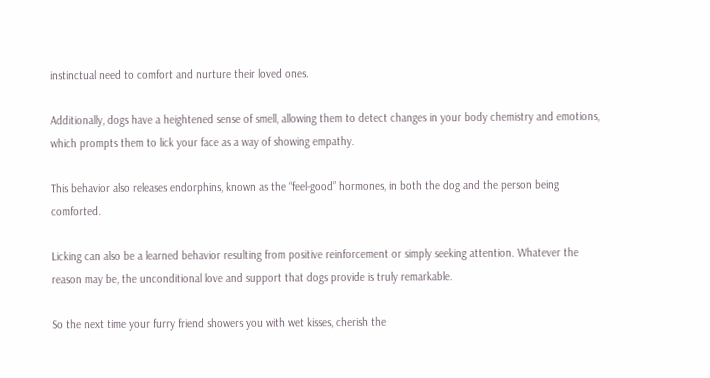instinctual need to comfort and nurture their loved ones.

Additionally, dogs have a heightened sense of smell, allowing them to detect changes in your body chemistry and emotions, which prompts them to lick your face as a way of showing empathy.

This behavior also releases endorphins, known as the “feel-good” hormones, in both the dog and the person being comforted.

Licking can also be a learned behavior resulting from positive reinforcement or simply seeking attention. Whatever the reason may be, the unconditional love and support that dogs provide is truly remarkable.

So the next time your furry friend showers you with wet kisses, cherish the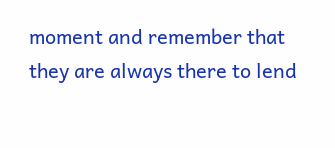moment and remember that they are always there to lend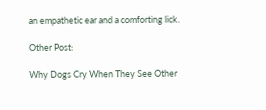an empathetic ear and a comforting lick.

Other Post:

Why Dogs Cry When They See Other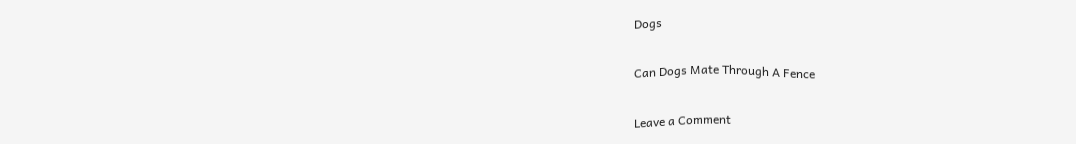Dogs

Can Dogs Mate Through A Fence

Leave a Comment